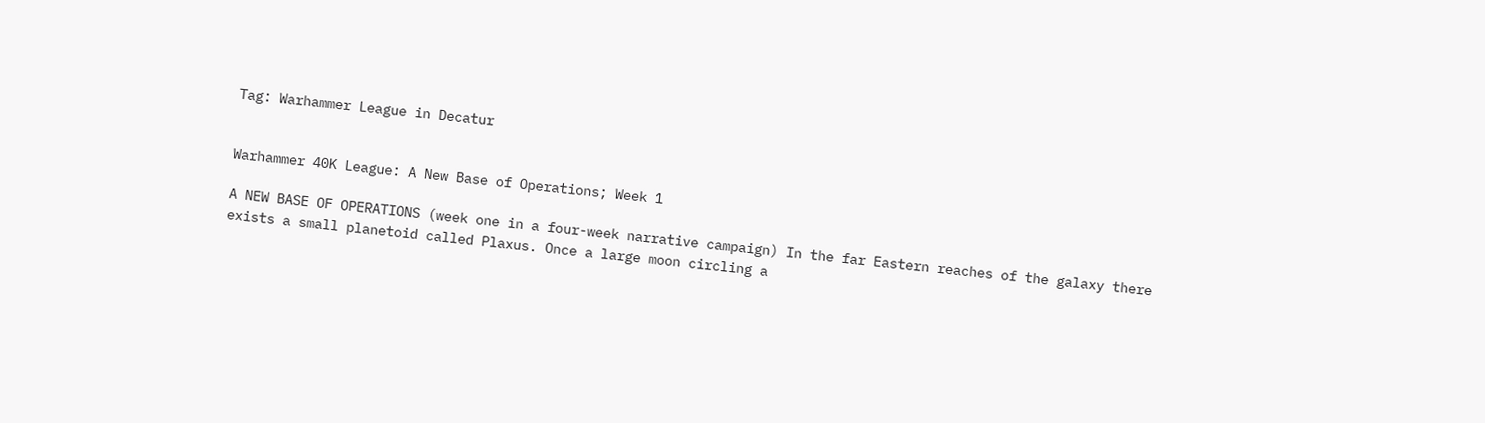Tag: Warhammer League in Decatur


Warhammer 40K League: A New Base of Operations; Week 1

A NEW BASE OF OPERATIONS (week one in a four-week narrative campaign) In the far Eastern reaches of the galaxy there exists a small planetoid called Plaxus. Once a large moon circling a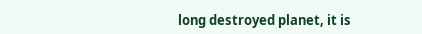long destroyed planet, it is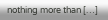nothing more than […]